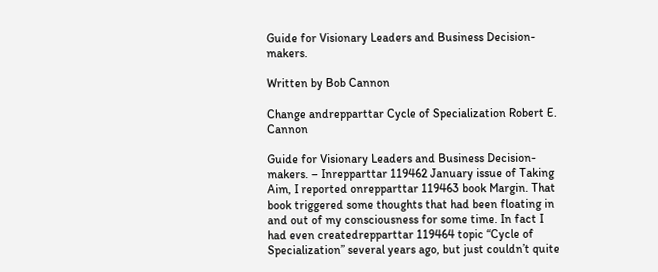Guide for Visionary Leaders and Business Decision-makers.

Written by Bob Cannon

Change andrepparttar Cycle of Specialization Robert E. Cannon

Guide for Visionary Leaders and Business Decision-makers. – Inrepparttar 119462 January issue of Taking Aim, I reported onrepparttar 119463 book Margin. That book triggered some thoughts that had been floating in and out of my consciousness for some time. In fact I had even createdrepparttar 119464 topic “Cycle of Specialization” several years ago, but just couldn’t quite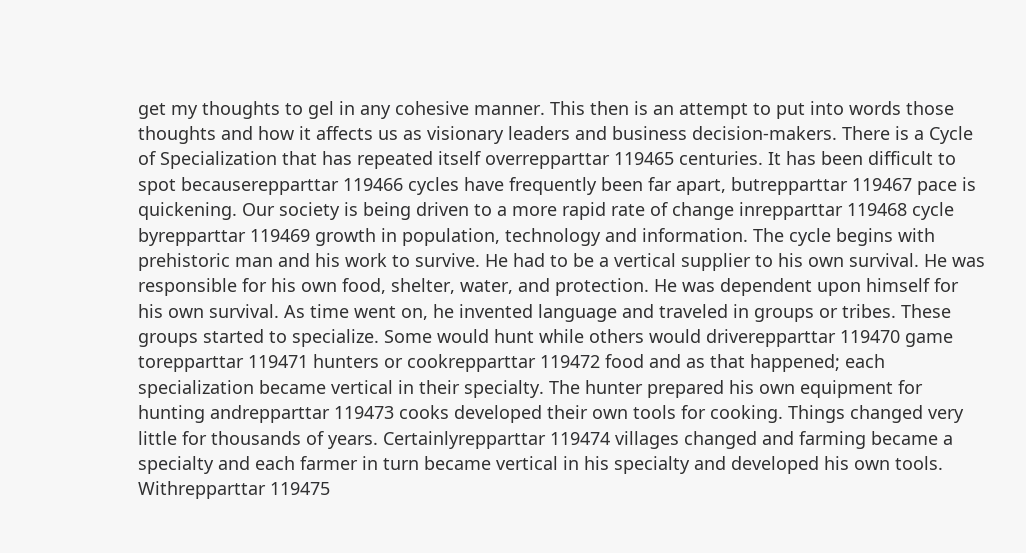get my thoughts to gel in any cohesive manner. This then is an attempt to put into words those thoughts and how it affects us as visionary leaders and business decision-makers. There is a Cycle of Specialization that has repeated itself overrepparttar 119465 centuries. It has been difficult to spot becauserepparttar 119466 cycles have frequently been far apart, butrepparttar 119467 pace is quickening. Our society is being driven to a more rapid rate of change inrepparttar 119468 cycle byrepparttar 119469 growth in population, technology and information. The cycle begins with prehistoric man and his work to survive. He had to be a vertical supplier to his own survival. He was responsible for his own food, shelter, water, and protection. He was dependent upon himself for his own survival. As time went on, he invented language and traveled in groups or tribes. These groups started to specialize. Some would hunt while others would driverepparttar 119470 game torepparttar 119471 hunters or cookrepparttar 119472 food and as that happened; each specialization became vertical in their specialty. The hunter prepared his own equipment for hunting andrepparttar 119473 cooks developed their own tools for cooking. Things changed very little for thousands of years. Certainlyrepparttar 119474 villages changed and farming became a specialty and each farmer in turn became vertical in his specialty and developed his own tools. Withrepparttar 119475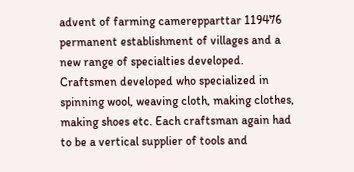advent of farming camerepparttar 119476 permanent establishment of villages and a new range of specialties developed. Craftsmen developed who specialized in spinning wool, weaving cloth, making clothes, making shoes etc. Each craftsman again had to be a vertical supplier of tools and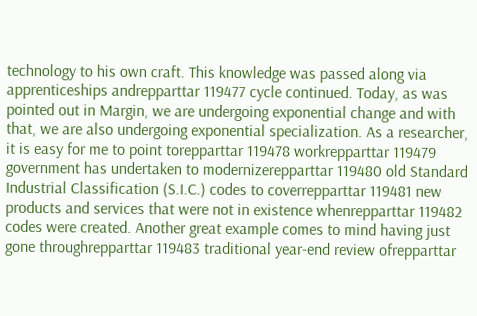technology to his own craft. This knowledge was passed along via apprenticeships andrepparttar 119477 cycle continued. Today, as was pointed out in Margin, we are undergoing exponential change and with that, we are also undergoing exponential specialization. As a researcher, it is easy for me to point torepparttar 119478 workrepparttar 119479 government has undertaken to modernizerepparttar 119480 old Standard Industrial Classification (S.I.C.) codes to coverrepparttar 119481 new products and services that were not in existence whenrepparttar 119482 codes were created. Another great example comes to mind having just gone throughrepparttar 119483 traditional year-end review ofrepparttar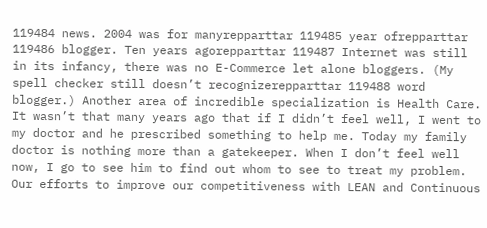119484 news. 2004 was for manyrepparttar 119485 year ofrepparttar 119486 blogger. Ten years agorepparttar 119487 Internet was still in its infancy, there was no E-Commerce let alone bloggers. (My spell checker still doesn’t recognizerepparttar 119488 word blogger.) Another area of incredible specialization is Health Care. It wasn’t that many years ago that if I didn’t feel well, I went to my doctor and he prescribed something to help me. Today my family doctor is nothing more than a gatekeeper. When I don’t feel well now, I go to see him to find out whom to see to treat my problem. Our efforts to improve our competitiveness with LEAN and Continuous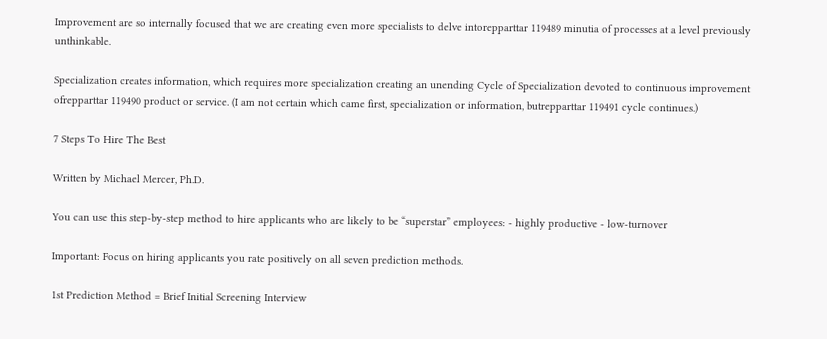Improvement are so internally focused that we are creating even more specialists to delve intorepparttar 119489 minutia of processes at a level previously unthinkable.

Specialization creates information, which requires more specialization creating an unending Cycle of Specialization devoted to continuous improvement ofrepparttar 119490 product or service. (I am not certain which came first, specialization or information, butrepparttar 119491 cycle continues.)

7 Steps To Hire The Best

Written by Michael Mercer, Ph.D.

You can use this step-by-step method to hire applicants who are likely to be “superstar” employees: - highly productive - low-turnover

Important: Focus on hiring applicants you rate positively on all seven prediction methods.

1st Prediction Method = Brief Initial Screening Interview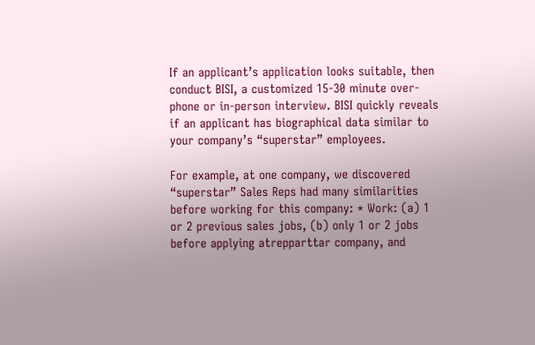If an applicant’s application looks suitable, then conduct BISI, a customized 15-30 minute over-phone or in-person interview. BISI quickly reveals if an applicant has biographical data similar to your company’s “superstar” employees.

For example, at one company, we discovered “superstar” Sales Reps had many similarities before working for this company: * Work: (a) 1 or 2 previous sales jobs, (b) only 1 or 2 jobs before applying atrepparttar company, and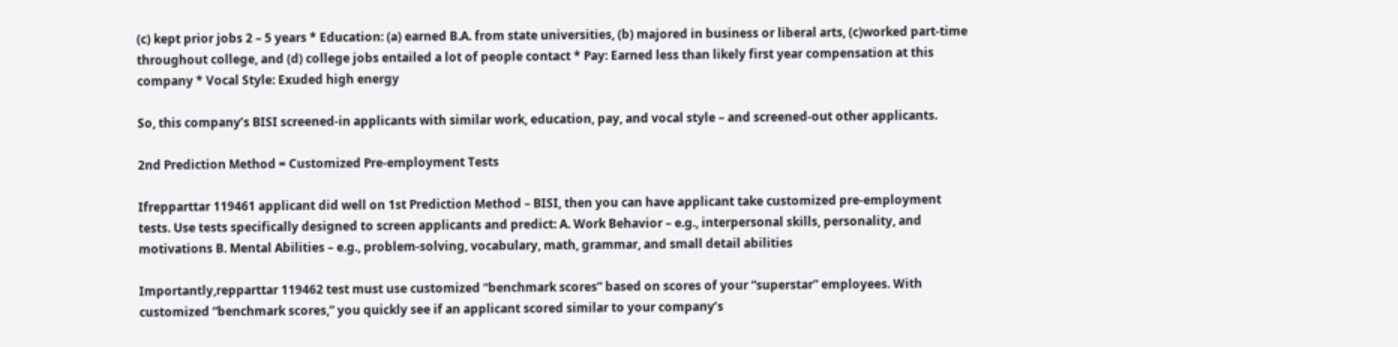(c) kept prior jobs 2 – 5 years * Education: (a) earned B.A. from state universities, (b) majored in business or liberal arts, (c)worked part-time throughout college, and (d) college jobs entailed a lot of people contact * Pay: Earned less than likely first year compensation at this company * Vocal Style: Exuded high energy

So, this company’s BISI screened-in applicants with similar work, education, pay, and vocal style – and screened-out other applicants.

2nd Prediction Method = Customized Pre-employment Tests

Ifrepparttar 119461 applicant did well on 1st Prediction Method – BISI, then you can have applicant take customized pre-employment tests. Use tests specifically designed to screen applicants and predict: A. Work Behavior – e.g., interpersonal skills, personality, and motivations B. Mental Abilities – e.g., problem-solving, vocabulary, math, grammar, and small detail abilities

Importantly,repparttar 119462 test must use customized “benchmark scores” based on scores of your “superstar” employees. With customized “benchmark scores,” you quickly see if an applicant scored similar to your company’s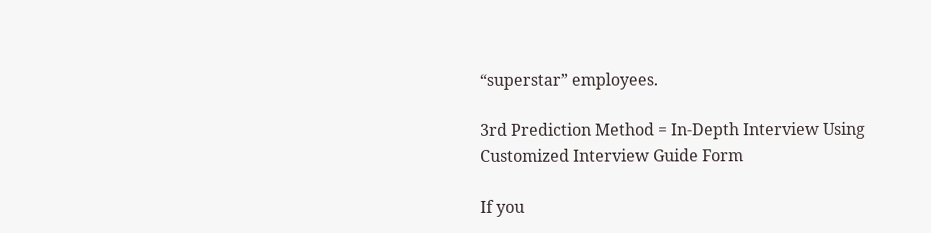“superstar” employees.

3rd Prediction Method = In-Depth Interview Using Customized Interview Guide Form

If you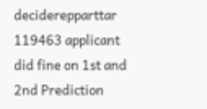deciderepparttar 119463 applicant did fine on 1st and 2nd Prediction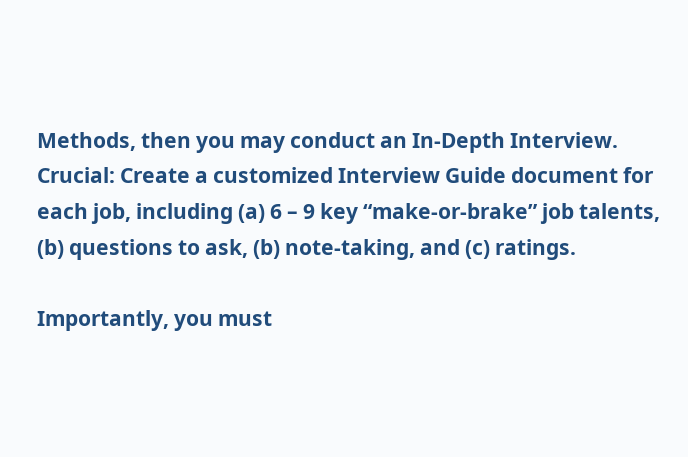Methods, then you may conduct an In-Depth Interview. Crucial: Create a customized Interview Guide document for each job, including (a) 6 – 9 key “make-or-brake” job talents, (b) questions to ask, (b) note-taking, and (c) ratings.

Importantly, you must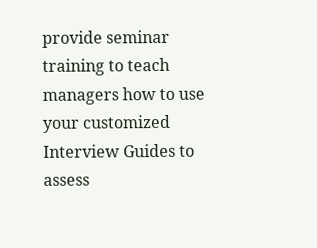provide seminar training to teach managers how to use your customized Interview Guides to assess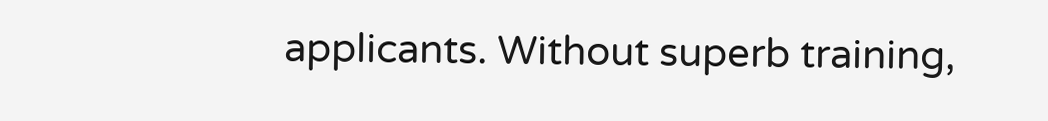applicants. Without superb training,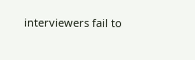interviewers fail to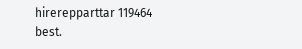hirerepparttar 119464 best.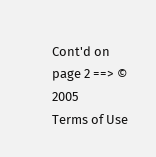Cont'd on page 2 ==> © 2005
Terms of Use